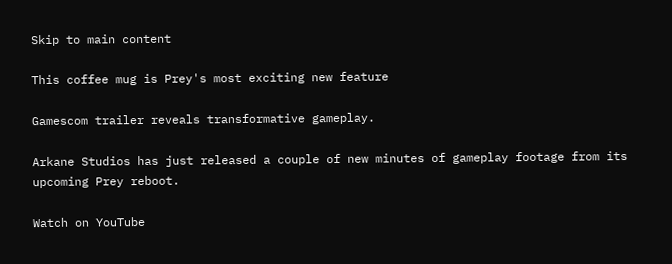Skip to main content

This coffee mug is Prey's most exciting new feature

Gamescom trailer reveals transformative gameplay.

Arkane Studios has just released a couple of new minutes of gameplay footage from its upcoming Prey reboot.

Watch on YouTube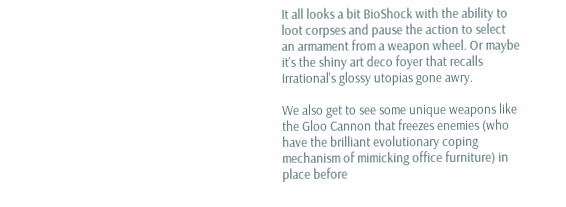It all looks a bit BioShock with the ability to loot corpses and pause the action to select an armament from a weapon wheel. Or maybe it's the shiny art deco foyer that recalls Irrational's glossy utopias gone awry.

We also get to see some unique weapons like the Gloo Cannon that freezes enemies (who have the brilliant evolutionary coping mechanism of mimicking office furniture) in place before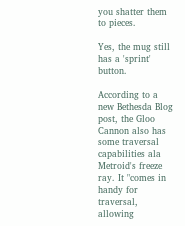you shatter them to pieces.

Yes, the mug still has a 'sprint' button.

According to a new Bethesda Blog post, the Gloo Cannon also has some traversal capabilities ala Metroid's freeze ray. It "comes in handy for traversal, allowing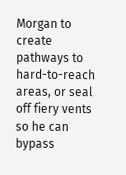Morgan to create pathways to hard-to-reach areas, or seal off fiery vents so he can bypass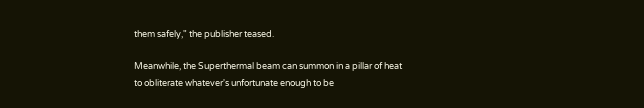them safely," the publisher teased.

Meanwhile, the Superthermal beam can summon in a pillar of heat to obliterate whatever's unfortunate enough to be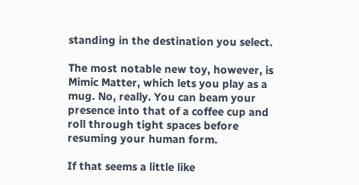standing in the destination you select.

The most notable new toy, however, is Mimic Matter, which lets you play as a mug. No, really. You can beam your presence into that of a coffee cup and roll through tight spaces before resuming your human form.

If that seems a little like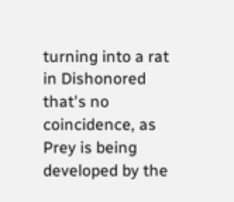turning into a rat in Dishonored that's no coincidence, as Prey is being developed by the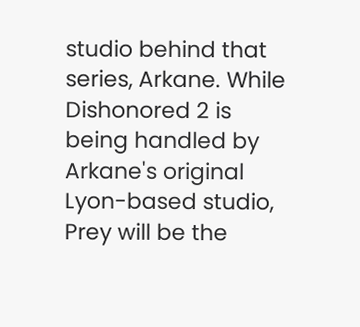studio behind that series, Arkane. While Dishonored 2 is being handled by Arkane's original Lyon-based studio, Prey will be the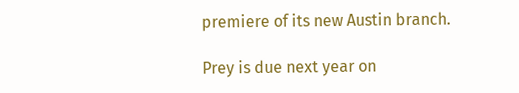premiere of its new Austin branch.

Prey is due next year on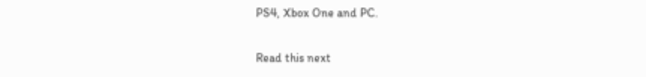PS4, Xbox One and PC.

Read this next